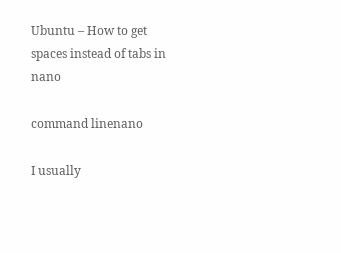Ubuntu – How to get spaces instead of tabs in nano

command linenano

I usually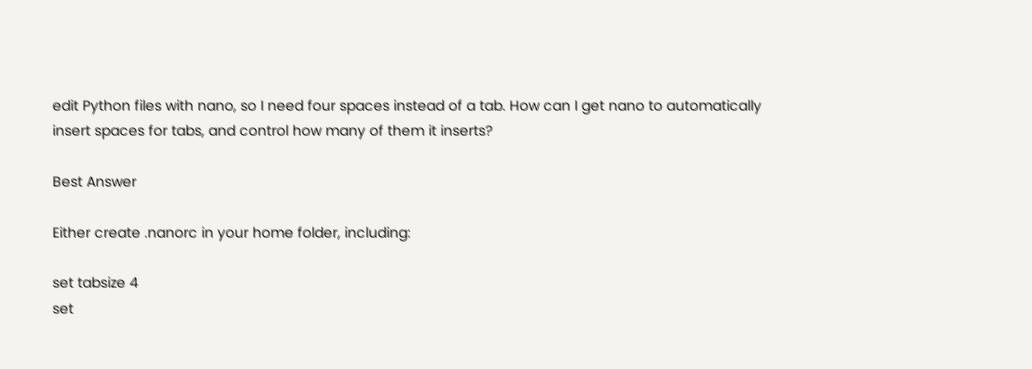edit Python files with nano, so I need four spaces instead of a tab. How can I get nano to automatically insert spaces for tabs, and control how many of them it inserts?

Best Answer

Either create .nanorc in your home folder, including:

set tabsize 4
set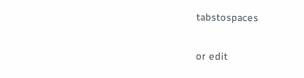tabstospaces

or edit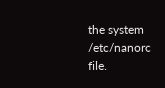the system /etc/nanorc file.